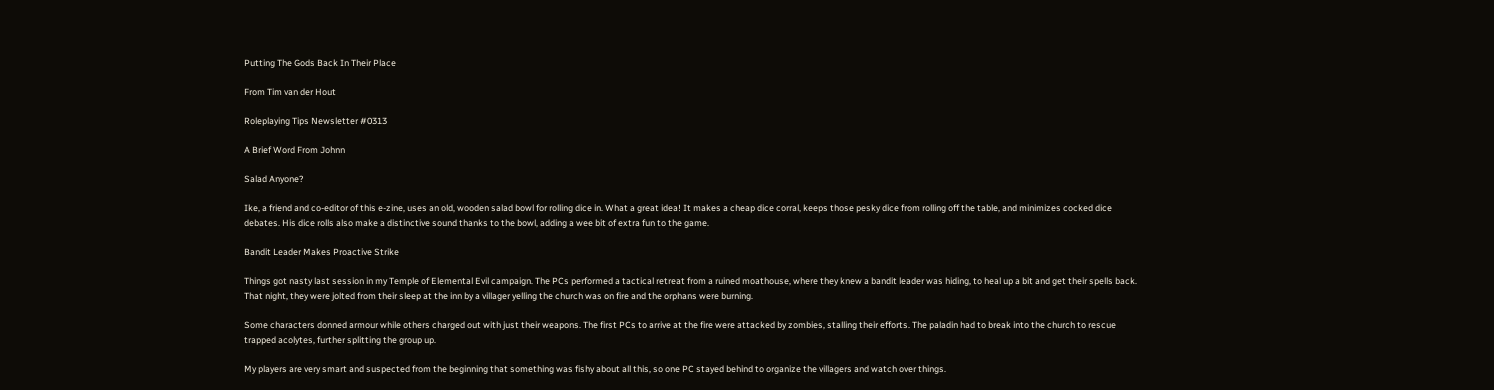Putting The Gods Back In Their Place

From Tim van der Hout

Roleplaying Tips Newsletter #0313

A Brief Word From Johnn

Salad Anyone?

Ike, a friend and co-editor of this e-zine, uses an old, wooden salad bowl for rolling dice in. What a great idea! It makes a cheap dice corral, keeps those pesky dice from rolling off the table, and minimizes cocked dice debates. His dice rolls also make a distinctive sound thanks to the bowl, adding a wee bit of extra fun to the game.

Bandit Leader Makes Proactive Strike

Things got nasty last session in my Temple of Elemental Evil campaign. The PCs performed a tactical retreat from a ruined moathouse, where they knew a bandit leader was hiding, to heal up a bit and get their spells back. That night, they were jolted from their sleep at the inn by a villager yelling the church was on fire and the orphans were burning.

Some characters donned armour while others charged out with just their weapons. The first PCs to arrive at the fire were attacked by zombies, stalling their efforts. The paladin had to break into the church to rescue trapped acolytes, further splitting the group up.

My players are very smart and suspected from the beginning that something was fishy about all this, so one PC stayed behind to organize the villagers and watch over things.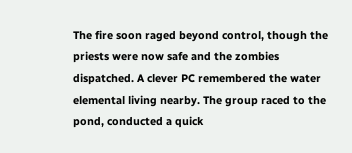The fire soon raged beyond control, though the priests were now safe and the zombies dispatched. A clever PC remembered the water elemental living nearby. The group raced to the pond, conducted a quick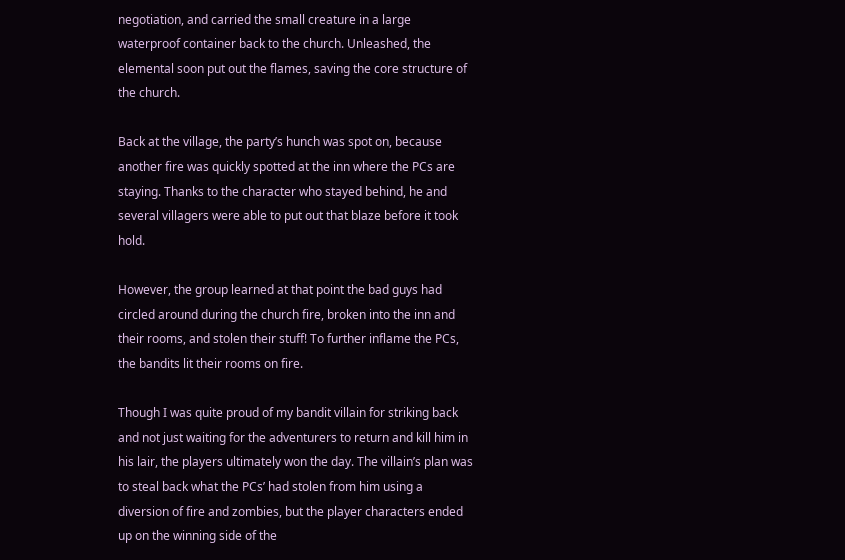negotiation, and carried the small creature in a large waterproof container back to the church. Unleashed, the elemental soon put out the flames, saving the core structure of the church.

Back at the village, the party’s hunch was spot on, because another fire was quickly spotted at the inn where the PCs are staying. Thanks to the character who stayed behind, he and several villagers were able to put out that blaze before it took hold.

However, the group learned at that point the bad guys had circled around during the church fire, broken into the inn and their rooms, and stolen their stuff! To further inflame the PCs, the bandits lit their rooms on fire.

Though I was quite proud of my bandit villain for striking back and not just waiting for the adventurers to return and kill him in his lair, the players ultimately won the day. The villain’s plan was to steal back what the PCs’ had stolen from him using a diversion of fire and zombies, but the player characters ended up on the winning side of the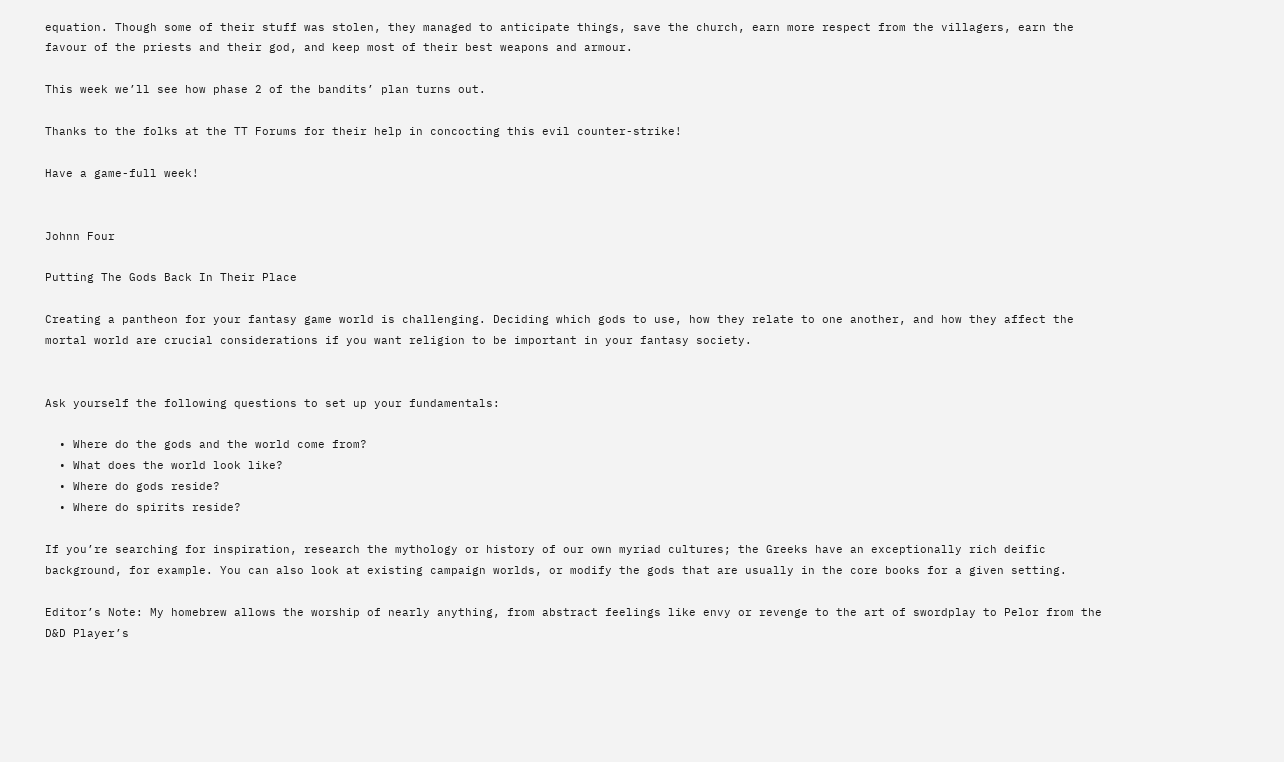equation. Though some of their stuff was stolen, they managed to anticipate things, save the church, earn more respect from the villagers, earn the favour of the priests and their god, and keep most of their best weapons and armour.

This week we’ll see how phase 2 of the bandits’ plan turns out.

Thanks to the folks at the TT Forums for their help in concocting this evil counter-strike!

Have a game-full week!


Johnn Four

Putting The Gods Back In Their Place

Creating a pantheon for your fantasy game world is challenging. Deciding which gods to use, how they relate to one another, and how they affect the mortal world are crucial considerations if you want religion to be important in your fantasy society.


Ask yourself the following questions to set up your fundamentals:

  • Where do the gods and the world come from?
  • What does the world look like?
  • Where do gods reside?
  • Where do spirits reside?

If you’re searching for inspiration, research the mythology or history of our own myriad cultures; the Greeks have an exceptionally rich deific background, for example. You can also look at existing campaign worlds, or modify the gods that are usually in the core books for a given setting.

Editor’s Note: My homebrew allows the worship of nearly anything, from abstract feelings like envy or revenge to the art of swordplay to Pelor from the D&D Player’s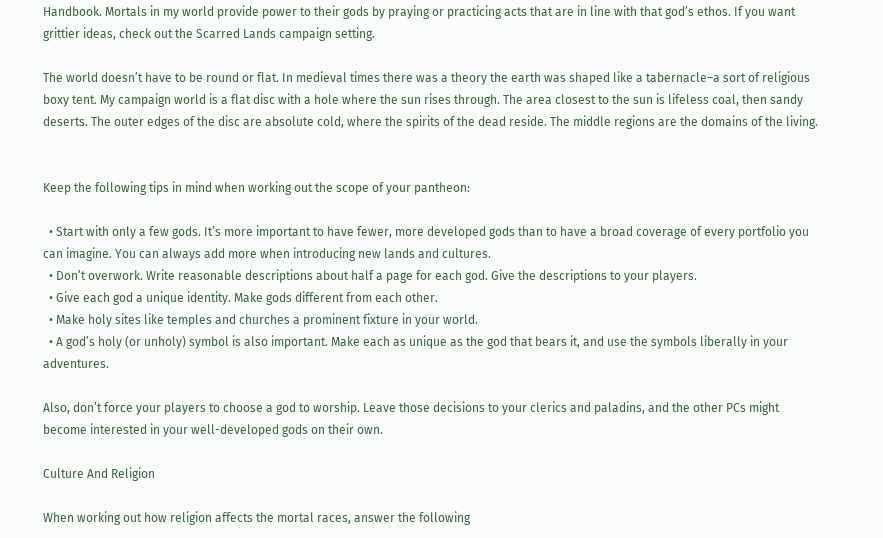Handbook. Mortals in my world provide power to their gods by praying or practicing acts that are in line with that god’s ethos. If you want grittier ideas, check out the Scarred Lands campaign setting.

The world doesn’t have to be round or flat. In medieval times there was a theory the earth was shaped like a tabernacle–a sort of religious boxy tent. My campaign world is a flat disc with a hole where the sun rises through. The area closest to the sun is lifeless coal, then sandy deserts. The outer edges of the disc are absolute cold, where the spirits of the dead reside. The middle regions are the domains of the living.


Keep the following tips in mind when working out the scope of your pantheon:

  • Start with only a few gods. It’s more important to have fewer, more developed gods than to have a broad coverage of every portfolio you can imagine. You can always add more when introducing new lands and cultures.
  • Don’t overwork. Write reasonable descriptions about half a page for each god. Give the descriptions to your players.
  • Give each god a unique identity. Make gods different from each other.
  • Make holy sites like temples and churches a prominent fixture in your world.
  • A god’s holy (or unholy) symbol is also important. Make each as unique as the god that bears it, and use the symbols liberally in your adventures.

Also, don’t force your players to choose a god to worship. Leave those decisions to your clerics and paladins, and the other PCs might become interested in your well-developed gods on their own.

Culture And Religion

When working out how religion affects the mortal races, answer the following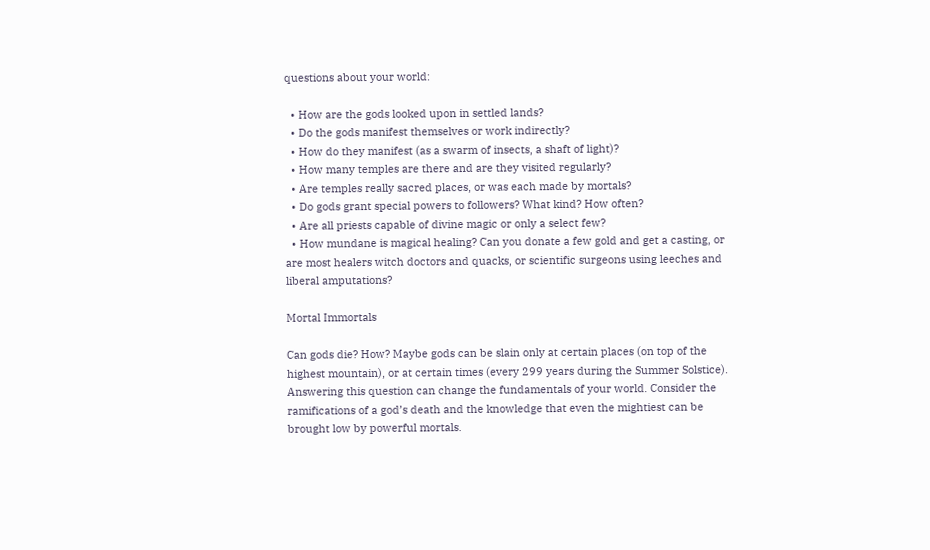questions about your world:

  • How are the gods looked upon in settled lands?
  • Do the gods manifest themselves or work indirectly?
  • How do they manifest (as a swarm of insects, a shaft of light)?
  • How many temples are there and are they visited regularly?
  • Are temples really sacred places, or was each made by mortals?
  • Do gods grant special powers to followers? What kind? How often?
  • Are all priests capable of divine magic or only a select few?
  • How mundane is magical healing? Can you donate a few gold and get a casting, or are most healers witch doctors and quacks, or scientific surgeons using leeches and liberal amputations?

Mortal Immortals

Can gods die? How? Maybe gods can be slain only at certain places (on top of the highest mountain), or at certain times (every 299 years during the Summer Solstice). Answering this question can change the fundamentals of your world. Consider the ramifications of a god’s death and the knowledge that even the mightiest can be brought low by powerful mortals.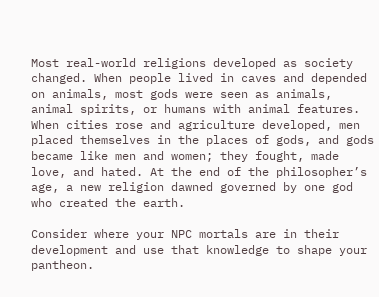Most real-world religions developed as society changed. When people lived in caves and depended on animals, most gods were seen as animals, animal spirits, or humans with animal features. When cities rose and agriculture developed, men placed themselves in the places of gods, and gods became like men and women; they fought, made love, and hated. At the end of the philosopher’s age, a new religion dawned governed by one god who created the earth.

Consider where your NPC mortals are in their development and use that knowledge to shape your pantheon.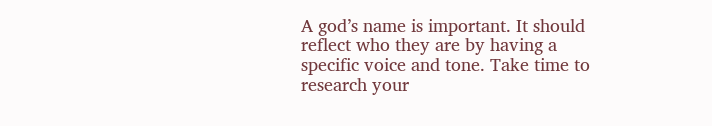A god’s name is important. It should reflect who they are by having a specific voice and tone. Take time to research your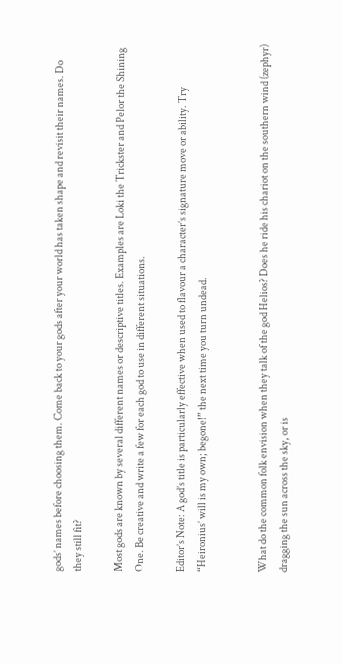gods’ names before choosing them. Come back to your gods after your world has taken shape and revisit their names. Do they still fit?

Most gods are known by several different names or descriptive titles. Examples are Loki the Trickster and Pelor the Shining One. Be creative and write a few for each god to use in different situations.

Editor’s Note: A god’s title is particularly effective when used to flavour a character’s signature move or ability. Try “Heironius’ will is my own; begone!” the next time you turn undead.


What do the common folk envision when they talk of the god Helios? Does he ride his chariot on the southern wind (zephyr) dragging the sun across the sky, or is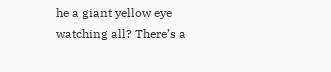he a giant yellow eye watching all? There’s a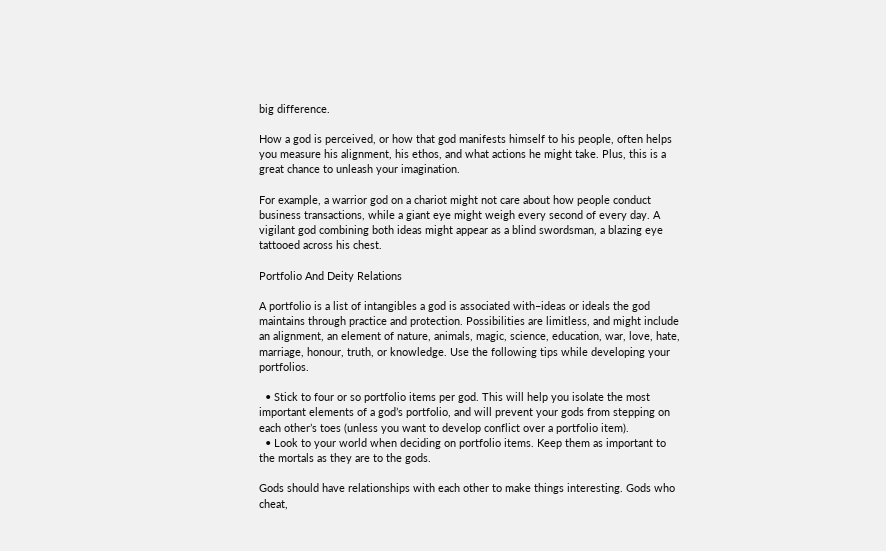big difference.

How a god is perceived, or how that god manifests himself to his people, often helps you measure his alignment, his ethos, and what actions he might take. Plus, this is a great chance to unleash your imagination.

For example, a warrior god on a chariot might not care about how people conduct business transactions, while a giant eye might weigh every second of every day. A vigilant god combining both ideas might appear as a blind swordsman, a blazing eye tattooed across his chest.

Portfolio And Deity Relations

A portfolio is a list of intangibles a god is associated with–ideas or ideals the god maintains through practice and protection. Possibilities are limitless, and might include an alignment, an element of nature, animals, magic, science, education, war, love, hate, marriage, honour, truth, or knowledge. Use the following tips while developing your portfolios.

  • Stick to four or so portfolio items per god. This will help you isolate the most important elements of a god’s portfolio, and will prevent your gods from stepping on each other’s toes (unless you want to develop conflict over a portfolio item).
  • Look to your world when deciding on portfolio items. Keep them as important to the mortals as they are to the gods.

Gods should have relationships with each other to make things interesting. Gods who cheat,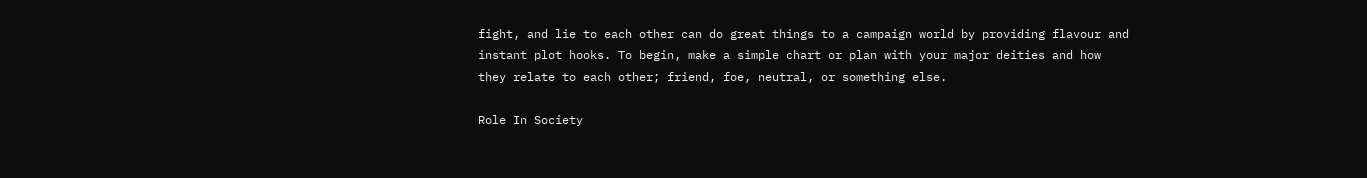fight, and lie to each other can do great things to a campaign world by providing flavour and instant plot hooks. To begin, make a simple chart or plan with your major deities and how they relate to each other; friend, foe, neutral, or something else.

Role In Society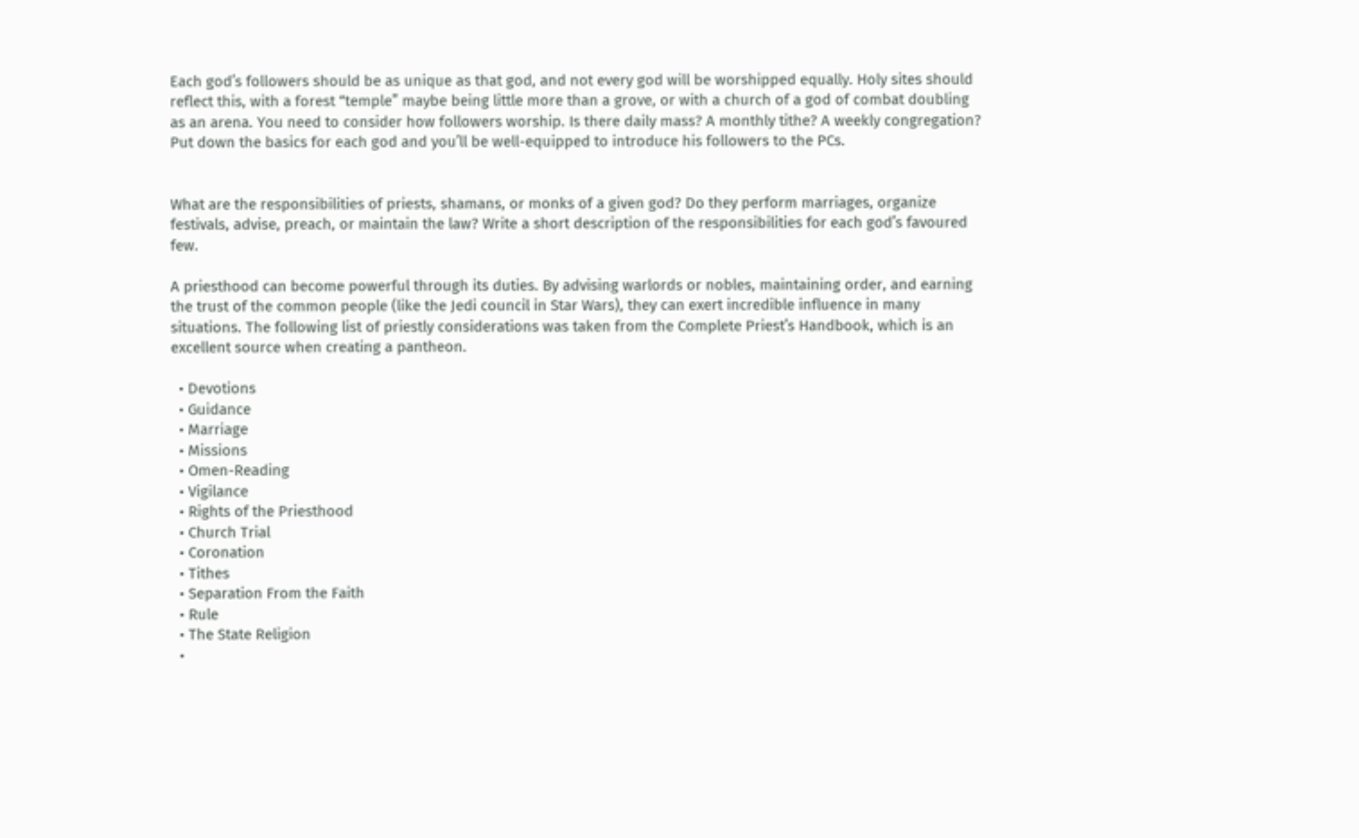Each god’s followers should be as unique as that god, and not every god will be worshipped equally. Holy sites should reflect this, with a forest “temple” maybe being little more than a grove, or with a church of a god of combat doubling as an arena. You need to consider how followers worship. Is there daily mass? A monthly tithe? A weekly congregation? Put down the basics for each god and you’ll be well-equipped to introduce his followers to the PCs.


What are the responsibilities of priests, shamans, or monks of a given god? Do they perform marriages, organize festivals, advise, preach, or maintain the law? Write a short description of the responsibilities for each god’s favoured few.

A priesthood can become powerful through its duties. By advising warlords or nobles, maintaining order, and earning the trust of the common people (like the Jedi council in Star Wars), they can exert incredible influence in many situations. The following list of priestly considerations was taken from the Complete Priest’s Handbook, which is an excellent source when creating a pantheon.

  • Devotions
  • Guidance
  • Marriage
  • Missions
  • Omen-Reading
  • Vigilance
  • Rights of the Priesthood
  • Church Trial
  • Coronation
  • Tithes
  • Separation From the Faith
  • Rule
  • The State Religion
  •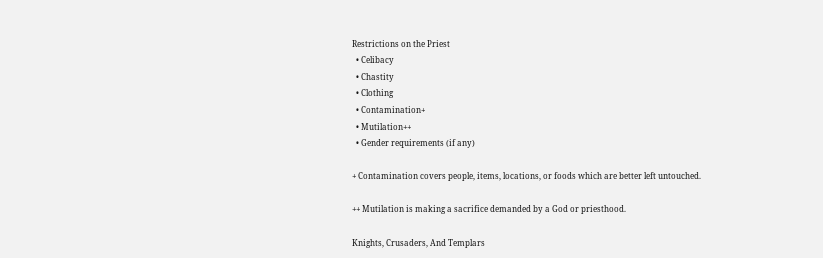Restrictions on the Priest
  • Celibacy
  • Chastity
  • Clothing
  • Contamination+
  • Mutilation++
  • Gender requirements (if any)

+ Contamination covers people, items, locations, or foods which are better left untouched.

++ Mutilation is making a sacrifice demanded by a God or priesthood.

Knights, Crusaders, And Templars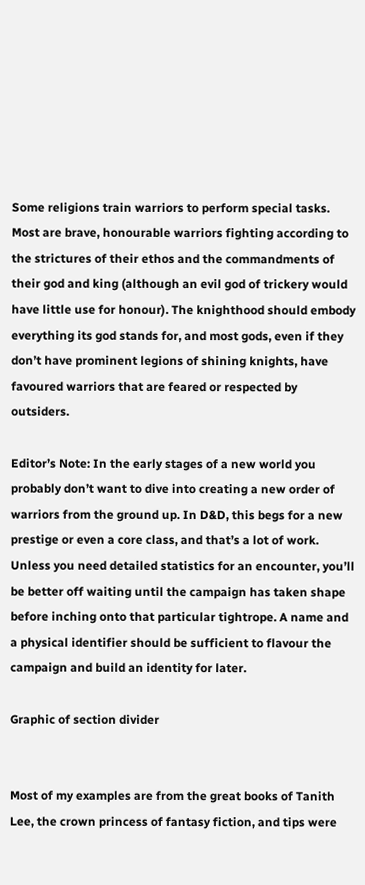Some religions train warriors to perform special tasks. Most are brave, honourable warriors fighting according to the strictures of their ethos and the commandments of their god and king (although an evil god of trickery would have little use for honour). The knighthood should embody everything its god stands for, and most gods, even if they don’t have prominent legions of shining knights, have favoured warriors that are feared or respected by outsiders.

Editor’s Note: In the early stages of a new world you probably don’t want to dive into creating a new order of warriors from the ground up. In D&D, this begs for a new prestige or even a core class, and that’s a lot of work. Unless you need detailed statistics for an encounter, you’ll be better off waiting until the campaign has taken shape before inching onto that particular tightrope. A name and a physical identifier should be sufficient to flavour the campaign and build an identity for later.

Graphic of section divider


Most of my examples are from the great books of Tanith Lee, the crown princess of fantasy fiction, and tips were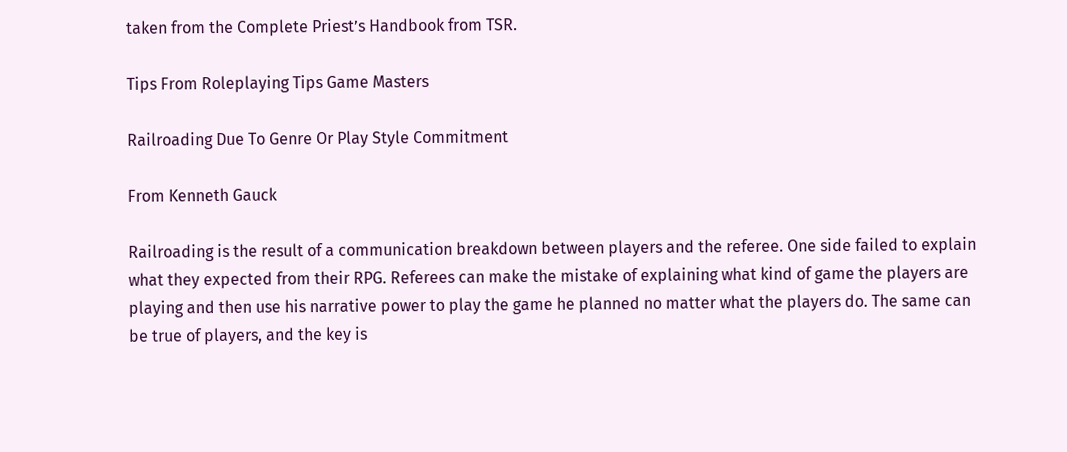taken from the Complete Priest’s Handbook from TSR.

Tips From Roleplaying Tips Game Masters

Railroading Due To Genre Or Play Style Commitment

From Kenneth Gauck

Railroading is the result of a communication breakdown between players and the referee. One side failed to explain what they expected from their RPG. Referees can make the mistake of explaining what kind of game the players are playing and then use his narrative power to play the game he planned no matter what the players do. The same can be true of players, and the key is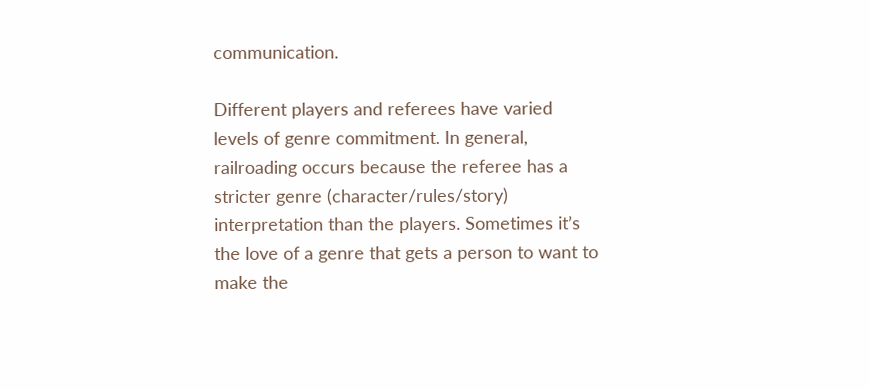communication.

Different players and referees have varied levels of genre commitment. In general, railroading occurs because the referee has a stricter genre (character/rules/story) interpretation than the players. Sometimes it’s the love of a genre that gets a person to want to make the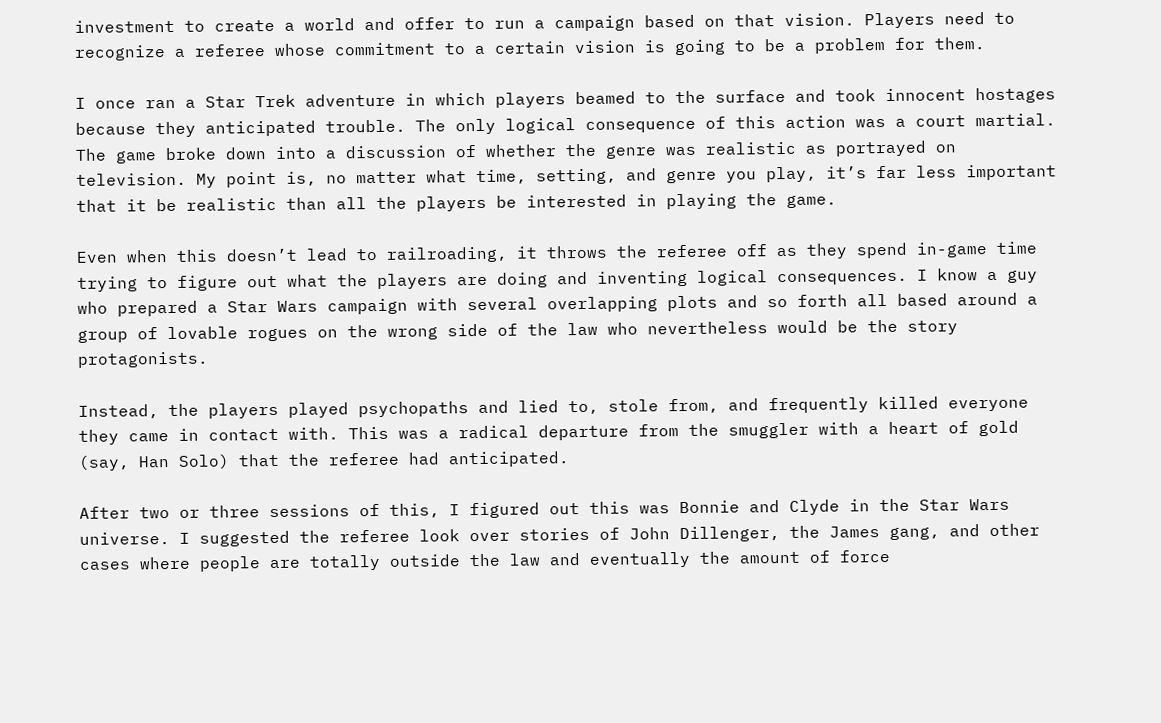investment to create a world and offer to run a campaign based on that vision. Players need to recognize a referee whose commitment to a certain vision is going to be a problem for them.

I once ran a Star Trek adventure in which players beamed to the surface and took innocent hostages because they anticipated trouble. The only logical consequence of this action was a court martial. The game broke down into a discussion of whether the genre was realistic as portrayed on television. My point is, no matter what time, setting, and genre you play, it’s far less important that it be realistic than all the players be interested in playing the game.

Even when this doesn’t lead to railroading, it throws the referee off as they spend in-game time trying to figure out what the players are doing and inventing logical consequences. I know a guy who prepared a Star Wars campaign with several overlapping plots and so forth all based around a group of lovable rogues on the wrong side of the law who nevertheless would be the story protagonists.

Instead, the players played psychopaths and lied to, stole from, and frequently killed everyone they came in contact with. This was a radical departure from the smuggler with a heart of gold (say, Han Solo) that the referee had anticipated.

After two or three sessions of this, I figured out this was Bonnie and Clyde in the Star Wars universe. I suggested the referee look over stories of John Dillenger, the James gang, and other cases where people are totally outside the law and eventually the amount of force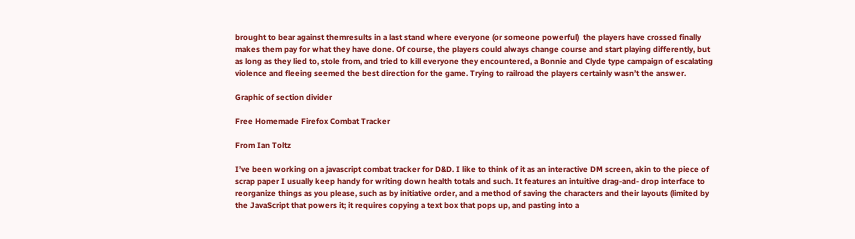brought to bear against themresults in a last stand where everyone (or someone powerful)  the players have crossed finally makes them pay for what they have done. Of course, the players could always change course and start playing differently, but as long as they lied to, stole from, and tried to kill everyone they encountered, a Bonnie and Clyde type campaign of escalating violence and fleeing seemed the best direction for the game. Trying to railroad the players certainly wasn’t the answer.

Graphic of section divider

Free Homemade Firefox Combat Tracker

From Ian Toltz

I’ve been working on a javascript combat tracker for D&D. I like to think of it as an interactive DM screen, akin to the piece of scrap paper I usually keep handy for writing down health totals and such. It features an intuitive drag-and- drop interface to reorganize things as you please, such as by initiative order, and a method of saving the characters and their layouts (limited by the JavaScript that powers it; it requires copying a text box that pops up, and pasting into a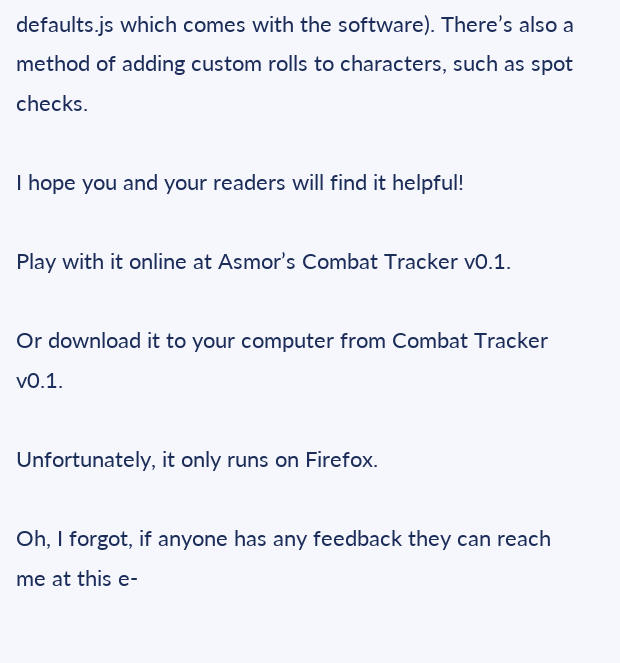defaults.js which comes with the software). There’s also a method of adding custom rolls to characters, such as spot checks.

I hope you and your readers will find it helpful!

Play with it online at Asmor’s Combat Tracker v0.1.

Or download it to your computer from Combat Tracker v0.1.

Unfortunately, it only runs on Firefox.

Oh, I forgot, if anyone has any feedback they can reach me at this e-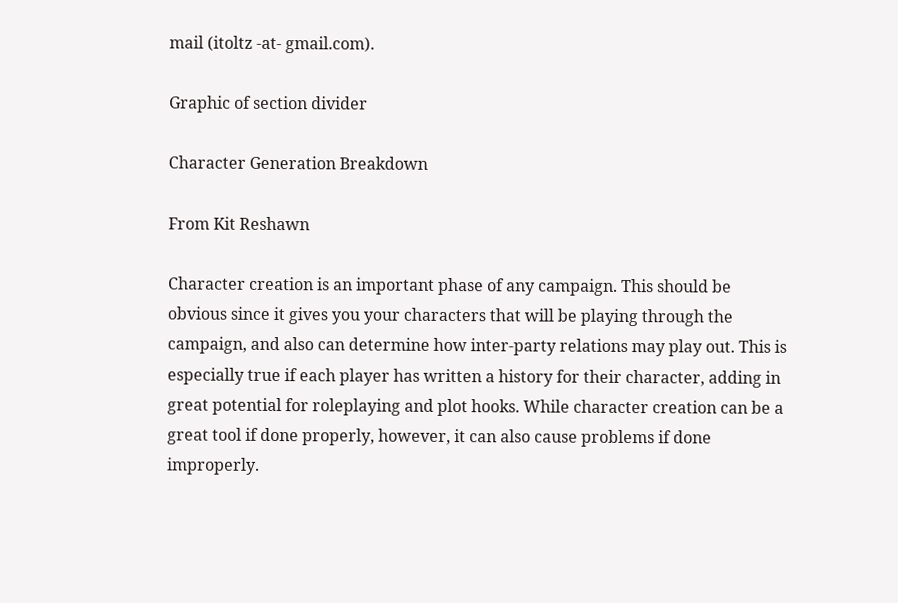mail (itoltz -at- gmail.com).

Graphic of section divider

Character Generation Breakdown

From Kit Reshawn

Character creation is an important phase of any campaign. This should be obvious since it gives you your characters that will be playing through the campaign, and also can determine how inter-party relations may play out. This is especially true if each player has written a history for their character, adding in great potential for roleplaying and plot hooks. While character creation can be a great tool if done properly, however, it can also cause problems if done improperly.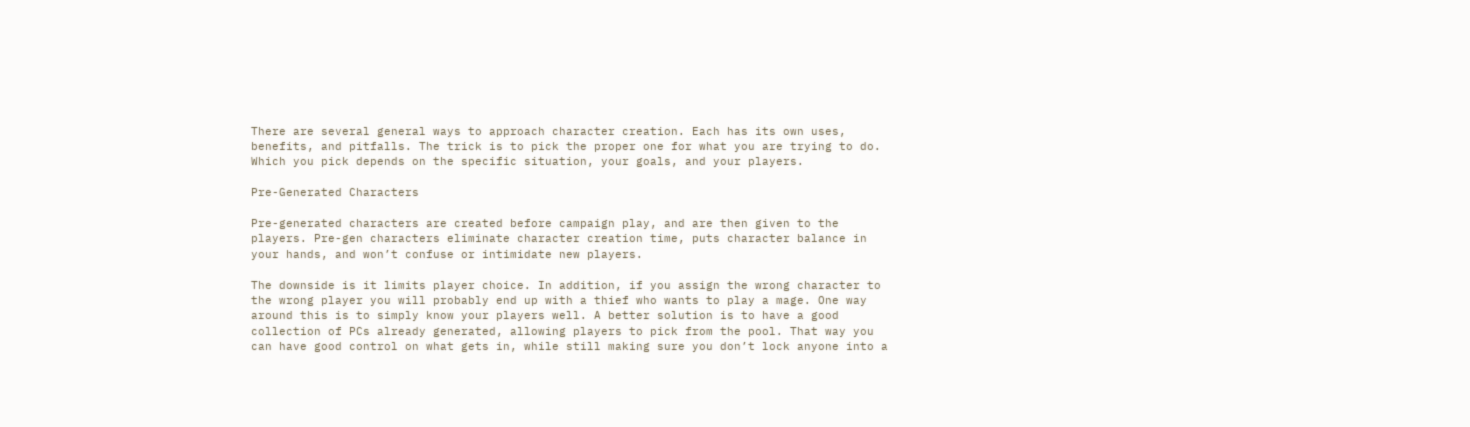There are several general ways to approach character creation. Each has its own uses, benefits, and pitfalls. The trick is to pick the proper one for what you are trying to do. Which you pick depends on the specific situation, your goals, and your players.

Pre-Generated Characters

Pre-generated characters are created before campaign play, and are then given to the players. Pre-gen characters eliminate character creation time, puts character balance in your hands, and won’t confuse or intimidate new players.

The downside is it limits player choice. In addition, if you assign the wrong character to the wrong player you will probably end up with a thief who wants to play a mage. One way around this is to simply know your players well. A better solution is to have a good collection of PCs already generated, allowing players to pick from the pool. That way you can have good control on what gets in, while still making sure you don’t lock anyone into a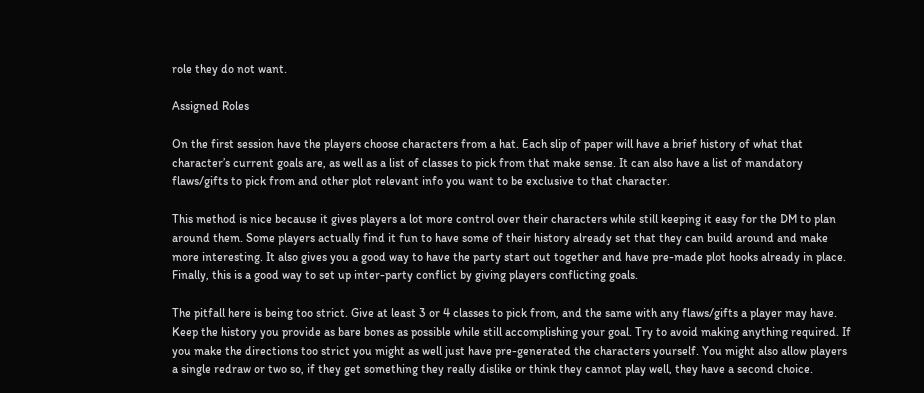role they do not want.

Assigned Roles

On the first session have the players choose characters from a hat. Each slip of paper will have a brief history of what that character’s current goals are, as well as a list of classes to pick from that make sense. It can also have a list of mandatory flaws/gifts to pick from and other plot relevant info you want to be exclusive to that character.

This method is nice because it gives players a lot more control over their characters while still keeping it easy for the DM to plan around them. Some players actually find it fun to have some of their history already set that they can build around and make more interesting. It also gives you a good way to have the party start out together and have pre-made plot hooks already in place. Finally, this is a good way to set up inter-party conflict by giving players conflicting goals.

The pitfall here is being too strict. Give at least 3 or 4 classes to pick from, and the same with any flaws/gifts a player may have. Keep the history you provide as bare bones as possible while still accomplishing your goal. Try to avoid making anything required. If you make the directions too strict you might as well just have pre-generated the characters yourself. You might also allow players a single redraw or two so, if they get something they really dislike or think they cannot play well, they have a second choice.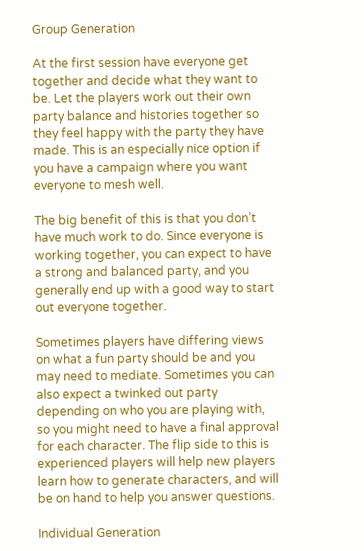Group Generation

At the first session have everyone get together and decide what they want to be. Let the players work out their own party balance and histories together so they feel happy with the party they have made. This is an especially nice option if you have a campaign where you want everyone to mesh well.

The big benefit of this is that you don’t have much work to do. Since everyone is working together, you can expect to have a strong and balanced party, and you generally end up with a good way to start out everyone together.

Sometimes players have differing views on what a fun party should be and you may need to mediate. Sometimes you can also expect a twinked out party depending on who you are playing with, so you might need to have a final approval for each character. The flip side to this is experienced players will help new players learn how to generate characters, and will be on hand to help you answer questions.

Individual Generation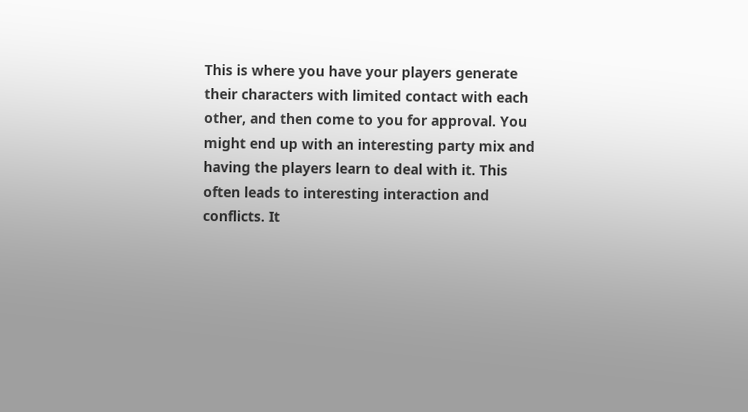This is where you have your players generate their characters with limited contact with each other, and then come to you for approval. You might end up with an interesting party mix and having the players learn to deal with it. This often leads to interesting interaction and conflicts. It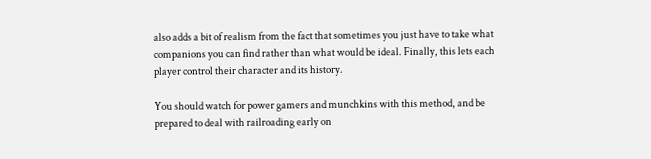also adds a bit of realism from the fact that sometimes you just have to take what companions you can find rather than what would be ideal. Finally, this lets each player control their character and its history.

You should watch for power gamers and munchkins with this method, and be prepared to deal with railroading early on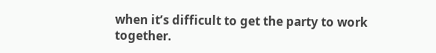when it’s difficult to get the party to work together.